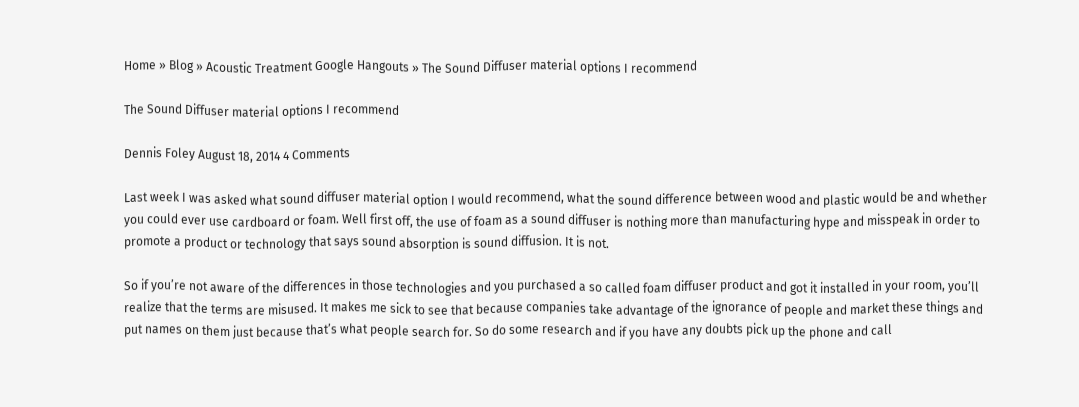Home » Blog » Acoustic Treatment Google Hangouts » The Sound Diffuser material options I recommend

The Sound Diffuser material options I recommend

Dennis Foley August 18, 2014 4 Comments

Last week I was asked what sound diffuser material option I would recommend, what the sound difference between wood and plastic would be and whether you could ever use cardboard or foam. Well first off, the use of foam as a sound diffuser is nothing more than manufacturing hype and misspeak in order to promote a product or technology that says sound absorption is sound diffusion. It is not.

So if you’re not aware of the differences in those technologies and you purchased a so called foam diffuser product and got it installed in your room, you’ll realize that the terms are misused. It makes me sick to see that because companies take advantage of the ignorance of people and market these things and put names on them just because that’s what people search for. So do some research and if you have any doubts pick up the phone and call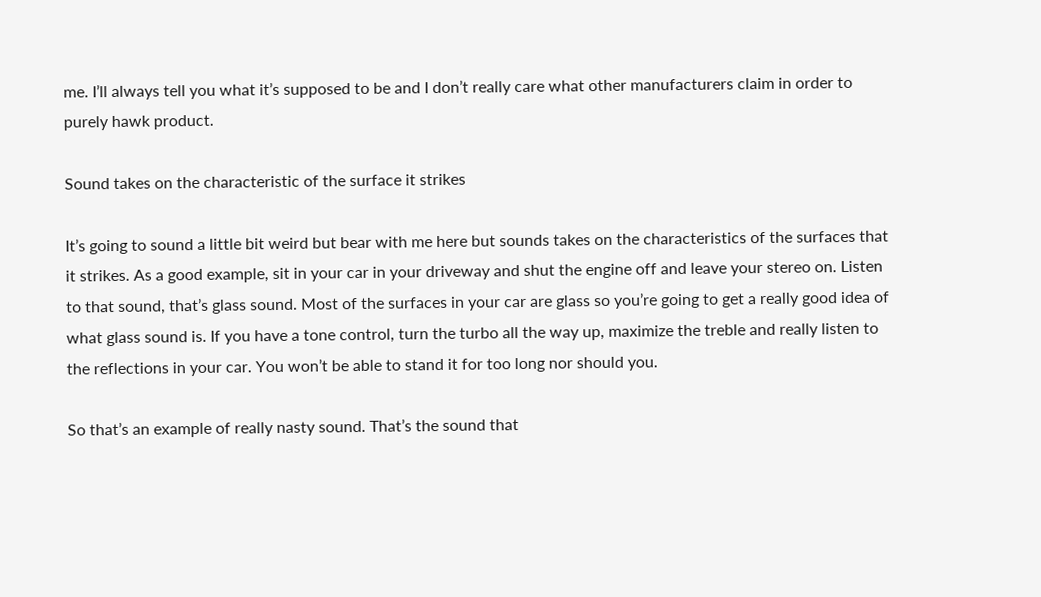me. I’ll always tell you what it’s supposed to be and I don’t really care what other manufacturers claim in order to purely hawk product.

Sound takes on the characteristic of the surface it strikes

It’s going to sound a little bit weird but bear with me here but sounds takes on the characteristics of the surfaces that it strikes. As a good example, sit in your car in your driveway and shut the engine off and leave your stereo on. Listen to that sound, that’s glass sound. Most of the surfaces in your car are glass so you’re going to get a really good idea of what glass sound is. If you have a tone control, turn the turbo all the way up, maximize the treble and really listen to the reflections in your car. You won’t be able to stand it for too long nor should you.

So that’s an example of really nasty sound. That’s the sound that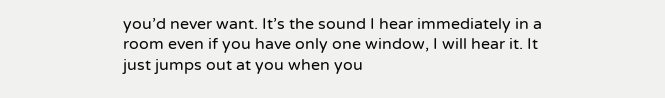you’d never want. It’s the sound I hear immediately in a room even if you have only one window, I will hear it. It just jumps out at you when you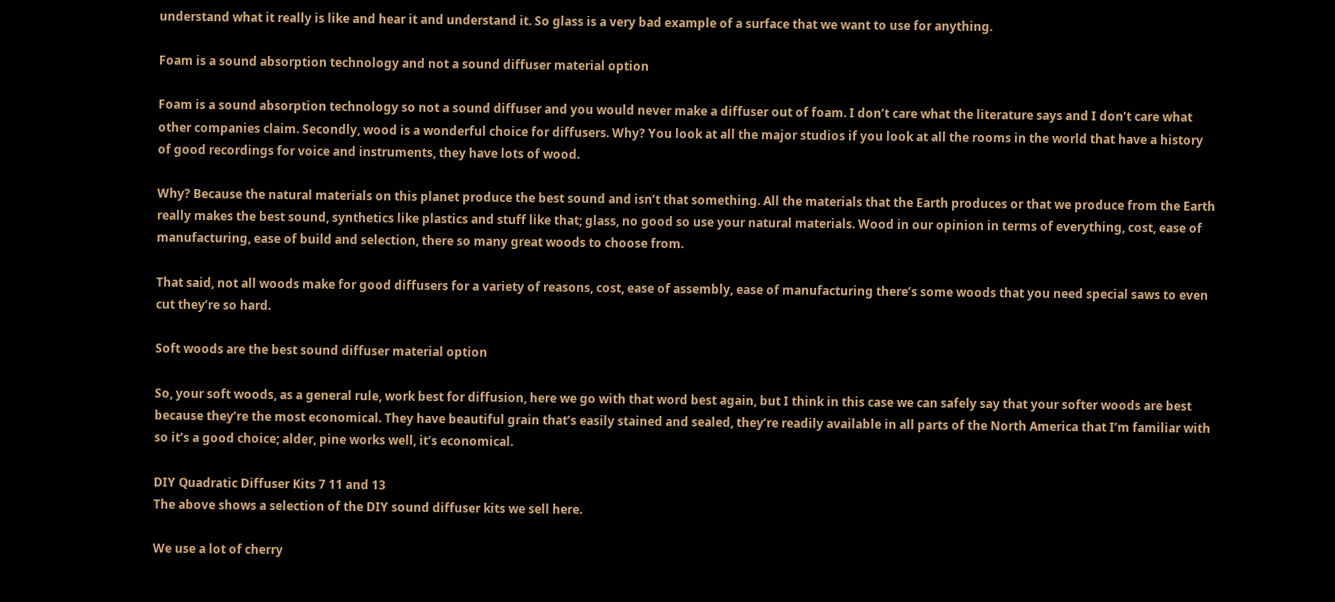understand what it really is like and hear it and understand it. So glass is a very bad example of a surface that we want to use for anything.

Foam is a sound absorption technology and not a sound diffuser material option

Foam is a sound absorption technology so not a sound diffuser and you would never make a diffuser out of foam. I don’t care what the literature says and I don’t care what other companies claim. Secondly, wood is a wonderful choice for diffusers. Why? You look at all the major studios if you look at all the rooms in the world that have a history of good recordings for voice and instruments, they have lots of wood.

Why? Because the natural materials on this planet produce the best sound and isn’t that something. All the materials that the Earth produces or that we produce from the Earth really makes the best sound, synthetics like plastics and stuff like that; glass, no good so use your natural materials. Wood in our opinion in terms of everything, cost, ease of manufacturing, ease of build and selection, there so many great woods to choose from.

That said, not all woods make for good diffusers for a variety of reasons, cost, ease of assembly, ease of manufacturing there’s some woods that you need special saws to even cut they’re so hard.

Soft woods are the best sound diffuser material option

So, your soft woods, as a general rule, work best for diffusion, here we go with that word best again, but I think in this case we can safely say that your softer woods are best because they’re the most economical. They have beautiful grain that’s easily stained and sealed, they’re readily available in all parts of the North America that I’m familiar with so it’s a good choice; alder, pine works well, it’s economical.

DIY Quadratic Diffuser Kits 7 11 and 13
The above shows a selection of the DIY sound diffuser kits we sell here.

We use a lot of cherry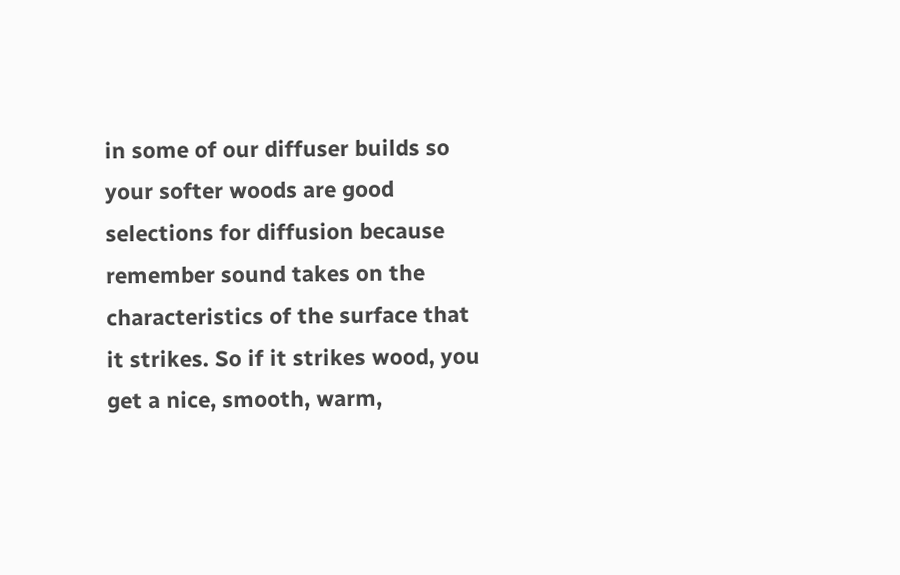in some of our diffuser builds so your softer woods are good selections for diffusion because remember sound takes on the characteristics of the surface that it strikes. So if it strikes wood, you get a nice, smooth, warm,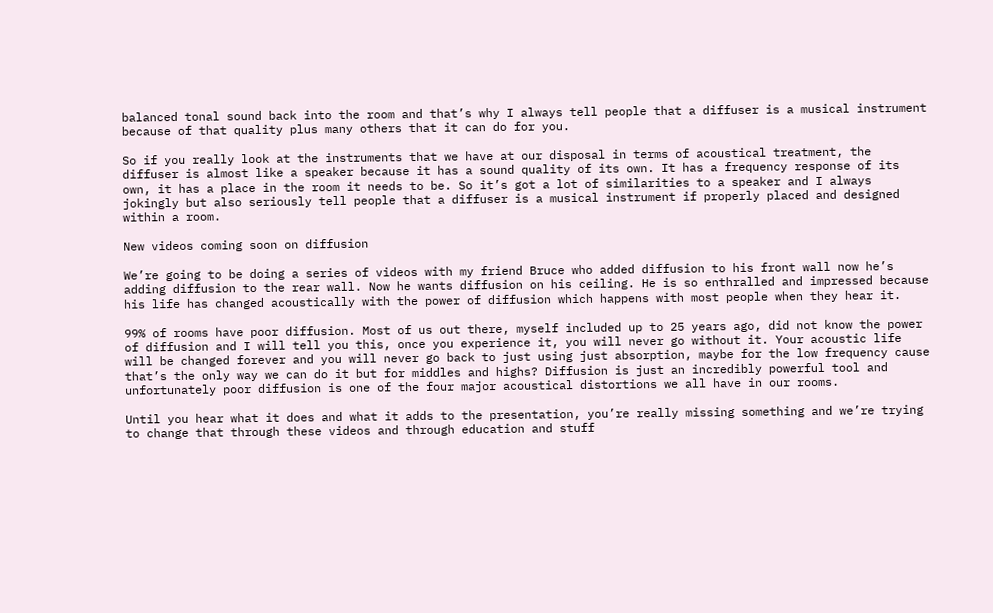balanced tonal sound back into the room and that’s why I always tell people that a diffuser is a musical instrument because of that quality plus many others that it can do for you.

So if you really look at the instruments that we have at our disposal in terms of acoustical treatment, the diffuser is almost like a speaker because it has a sound quality of its own. It has a frequency response of its own, it has a place in the room it needs to be. So it’s got a lot of similarities to a speaker and I always jokingly but also seriously tell people that a diffuser is a musical instrument if properly placed and designed within a room.

New videos coming soon on diffusion

We’re going to be doing a series of videos with my friend Bruce who added diffusion to his front wall now he’s adding diffusion to the rear wall. Now he wants diffusion on his ceiling. He is so enthralled and impressed because his life has changed acoustically with the power of diffusion which happens with most people when they hear it.

99% of rooms have poor diffusion. Most of us out there, myself included up to 25 years ago, did not know the power of diffusion and I will tell you this, once you experience it, you will never go without it. Your acoustic life will be changed forever and you will never go back to just using just absorption, maybe for the low frequency cause that’s the only way we can do it but for middles and highs? Diffusion is just an incredibly powerful tool and unfortunately poor diffusion is one of the four major acoustical distortions we all have in our rooms.

Until you hear what it does and what it adds to the presentation, you’re really missing something and we’re trying to change that through these videos and through education and stuff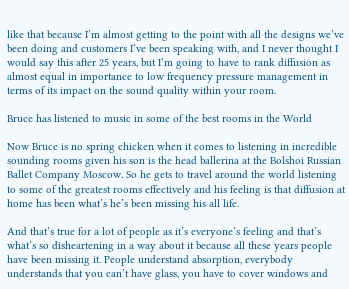like that because I’m almost getting to the point with all the designs we’ve been doing and customers I’ve been speaking with, and I never thought I would say this after 25 years, but I’m going to have to rank diffusion as almost equal in importance to low frequency pressure management in terms of its impact on the sound quality within your room.

Bruce has listened to music in some of the best rooms in the World

Now Bruce is no spring chicken when it comes to listening in incredible sounding rooms given his son is the head ballerina at the Bolshoi Russian Ballet Company Moscow. So he gets to travel around the world listening to some of the greatest rooms effectively and his feeling is that diffusion at home has been what’s he’s been missing his all life.

And that’s true for a lot of people as it’s everyone’s feeling and that’s what’s so disheartening in a way about it because all these years people have been missing it. People understand absorption, everybody understands that you can’t have glass, you have to cover windows and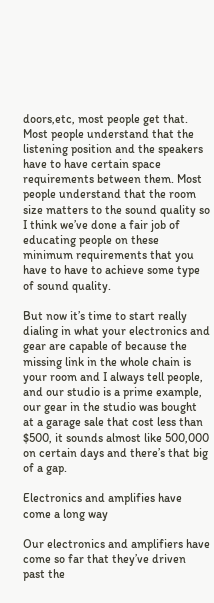doors,etc, most people get that. Most people understand that the listening position and the speakers have to have certain space requirements between them. Most people understand that the room size matters to the sound quality so I think we’ve done a fair job of educating people on these minimum requirements that you have to have to achieve some type of sound quality.

But now it’s time to start really dialing in what your electronics and gear are capable of because the missing link in the whole chain is your room and I always tell people, and our studio is a prime example, our gear in the studio was bought at a garage sale that cost less than $500, it sounds almost like 500,000 on certain days and there’s that big of a gap.

Electronics and amplifies have come a long way

Our electronics and amplifiers have come so far that they’ve driven past the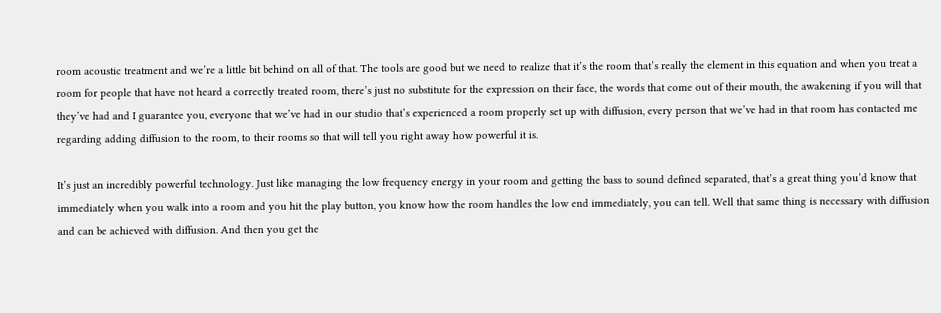room acoustic treatment and we’re a little bit behind on all of that. The tools are good but we need to realize that it’s the room that’s really the element in this equation and when you treat a room for people that have not heard a correctly treated room, there’s just no substitute for the expression on their face, the words that come out of their mouth, the awakening if you will that they’ve had and I guarantee you, everyone that we’ve had in our studio that’s experienced a room properly set up with diffusion, every person that we’ve had in that room has contacted me regarding adding diffusion to the room, to their rooms so that will tell you right away how powerful it is.

It’s just an incredibly powerful technology. Just like managing the low frequency energy in your room and getting the bass to sound defined separated, that’s a great thing you’d know that immediately when you walk into a room and you hit the play button, you know how the room handles the low end immediately, you can tell. Well that same thing is necessary with diffusion and can be achieved with diffusion. And then you get the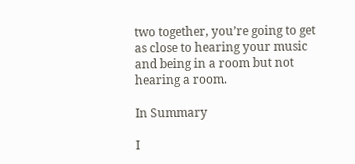two together, you’re going to get as close to hearing your music and being in a room but not hearing a room.

In Summary

I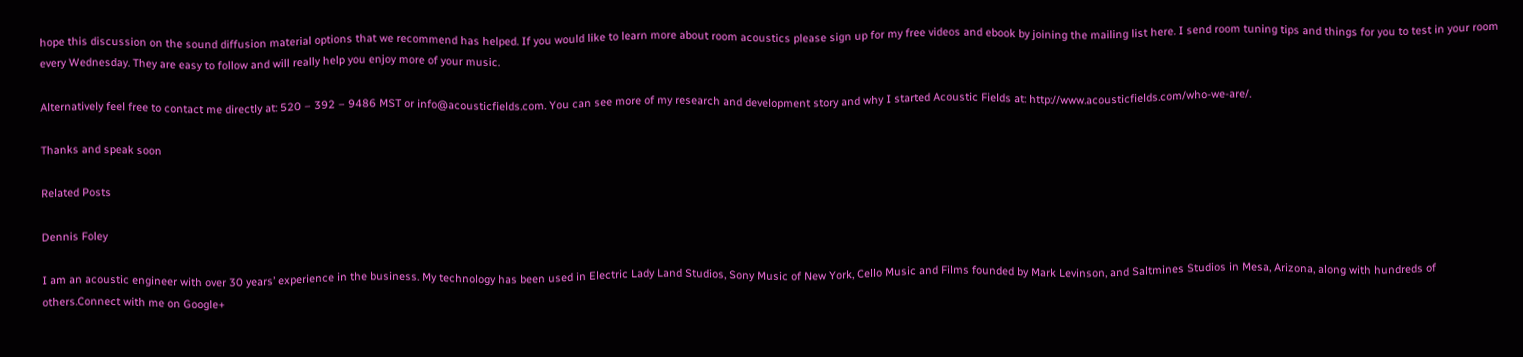hope this discussion on the sound diffusion material options that we recommend has helped. If you would like to learn more about room acoustics please sign up for my free videos and ebook by joining the mailing list here. I send room tuning tips and things for you to test in your room every Wednesday. They are easy to follow and will really help you enjoy more of your music.

Alternatively feel free to contact me directly at: 520 – 392 – 9486 MST or info@acousticfields.com. You can see more of my research and development story and why I started Acoustic Fields at: http://www.acousticfields.com/who-we-are/.

Thanks and speak soon

Related Posts

Dennis Foley

I am an acoustic engineer with over 30 years’ experience in the business. My technology has been used in Electric Lady Land Studios, Sony Music of New York, Cello Music and Films founded by Mark Levinson, and Saltmines Studios in Mesa, Arizona, along with hundreds of others.Connect with me on Google+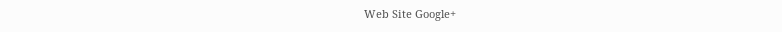Web Site Google+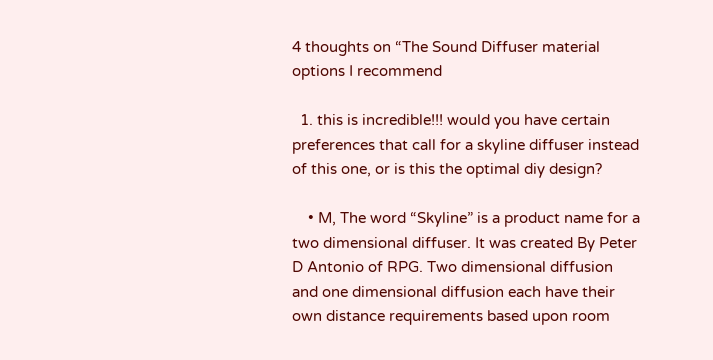4 thoughts on “The Sound Diffuser material options I recommend

  1. this is incredible!!! would you have certain preferences that call for a skyline diffuser instead of this one, or is this the optimal diy design?

    • M, The word “Skyline” is a product name for a two dimensional diffuser. It was created By Peter D Antonio of RPG. Two dimensional diffusion and one dimensional diffusion each have their own distance requirements based upon room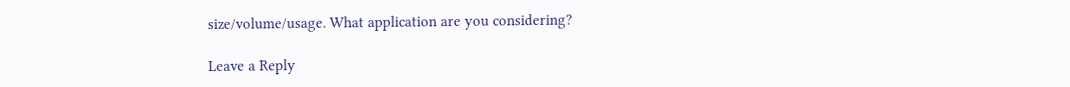size/volume/usage. What application are you considering?

Leave a Reply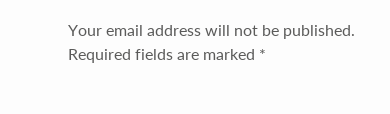Your email address will not be published. Required fields are marked *